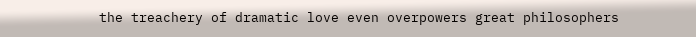the treachery of dramatic love even overpowers great philosophers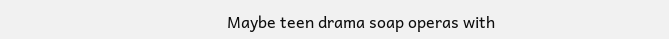Maybe teen drama soap operas with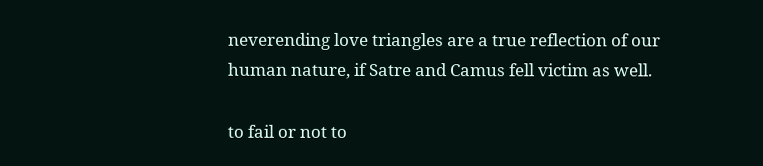neverending love triangles are a true reflection of our human nature, if Satre and Camus fell victim as well.

to fail or not to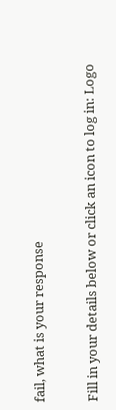fail, what is your response

Fill in your details below or click an icon to log in: Logo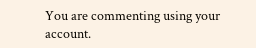You are commenting using your account.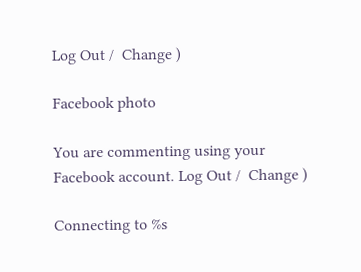Log Out /  Change )

Facebook photo

You are commenting using your Facebook account. Log Out /  Change )

Connecting to %s